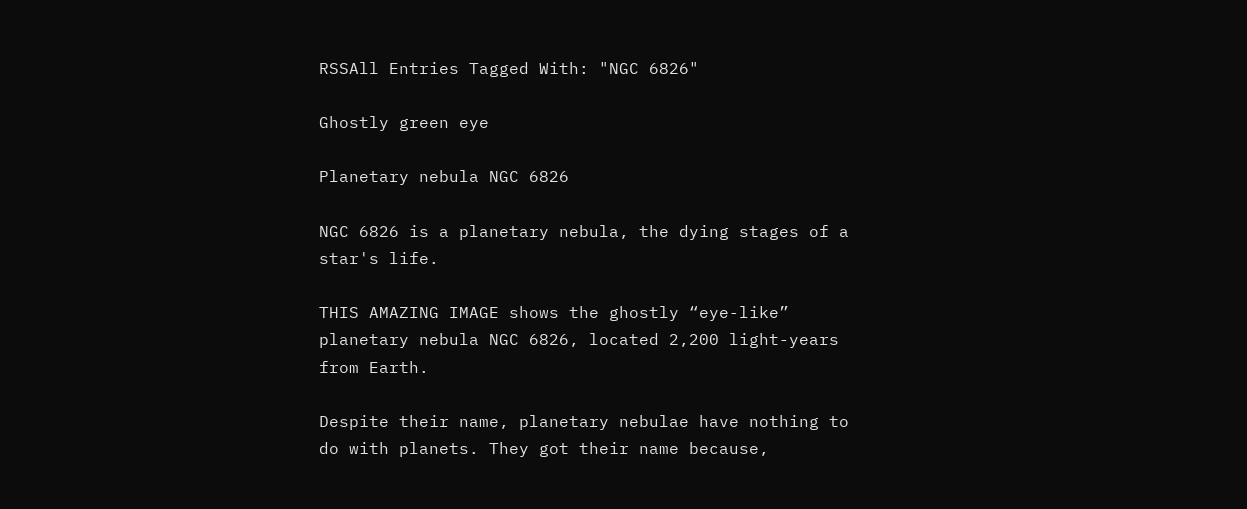RSSAll Entries Tagged With: "NGC 6826"

Ghostly green eye

Planetary nebula NGC 6826

NGC 6826 is a planetary nebula, the dying stages of a star's life.

THIS AMAZING IMAGE shows the ghostly “eye-like” planetary nebula NGC 6826, located 2,200 light-years from Earth.

Despite their name, planetary nebulae have nothing to do with planets. They got their name because,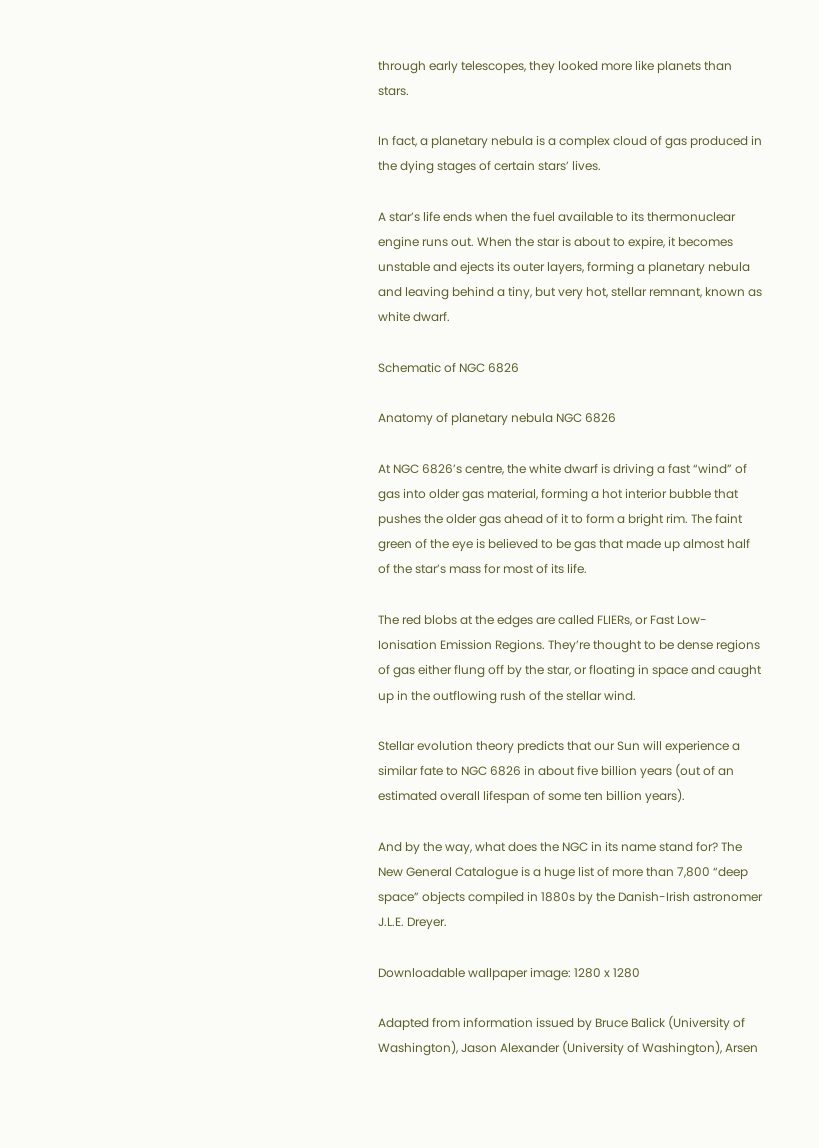through early telescopes, they looked more like planets than stars.

In fact, a planetary nebula is a complex cloud of gas produced in the dying stages of certain stars’ lives.

A star’s life ends when the fuel available to its thermonuclear engine runs out. When the star is about to expire, it becomes unstable and ejects its outer layers, forming a planetary nebula and leaving behind a tiny, but very hot, stellar remnant, known as white dwarf.

Schematic of NGC 6826

Anatomy of planetary nebula NGC 6826

At NGC 6826’s centre, the white dwarf is driving a fast “wind” of gas into older gas material, forming a hot interior bubble that pushes the older gas ahead of it to form a bright rim. The faint green of the eye is believed to be gas that made up almost half of the star’s mass for most of its life.

The red blobs at the edges are called FLIERs, or Fast Low-Ionisation Emission Regions. They’re thought to be dense regions of gas either flung off by the star, or floating in space and caught up in the outflowing rush of the stellar wind.

Stellar evolution theory predicts that our Sun will experience a similar fate to NGC 6826 in about five billion years (out of an estimated overall lifespan of some ten billion years).

And by the way, what does the NGC in its name stand for? The New General Catalogue is a huge list of more than 7,800 “deep space” objects compiled in 1880s by the Danish-Irish astronomer J.L.E. Dreyer.

Downloadable wallpaper image: 1280 x 1280

Adapted from information issued by Bruce Balick (University of Washington), Jason Alexander (University of Washington), Arsen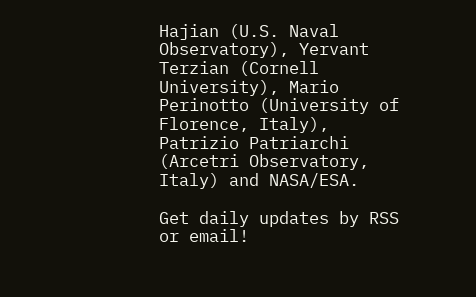Hajian (U.S. Naval Observatory), Yervant Terzian (Cornell University), Mario Perinotto (University of Florence, Italy), Patrizio Patriarchi (Arcetri Observatory, Italy) and NASA/ESA.

Get daily updates by RSS or email!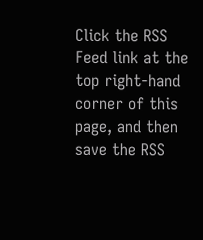Click the RSS Feed link at the top right-hand corner of this page, and then save the RSS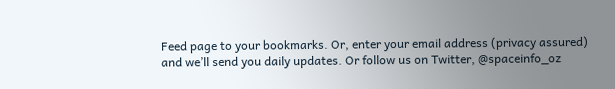Feed page to your bookmarks. Or, enter your email address (privacy assured) and we’ll send you daily updates. Or follow us on Twitter, @spaceinfo_oz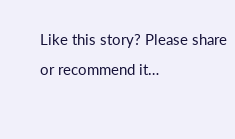Like this story? Please share or recommend it…